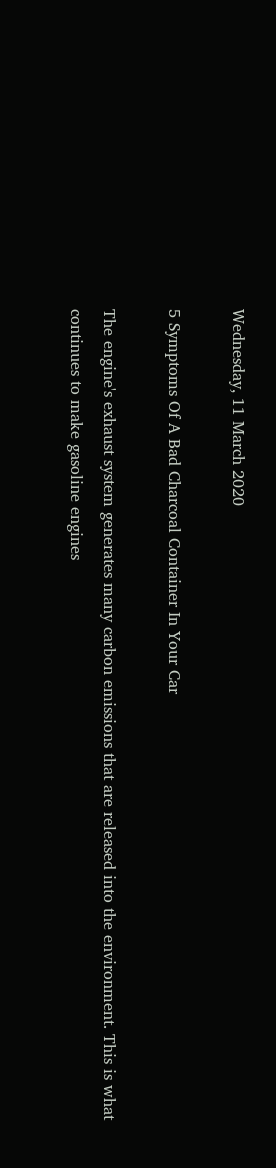Wednesday, 11 March 2020

5 Symptoms Of A Bad Charcoal Container In Your Car

The engine's exhaust system generates many carbon emissions that are released into the environment. This is what continues to make gasoline engines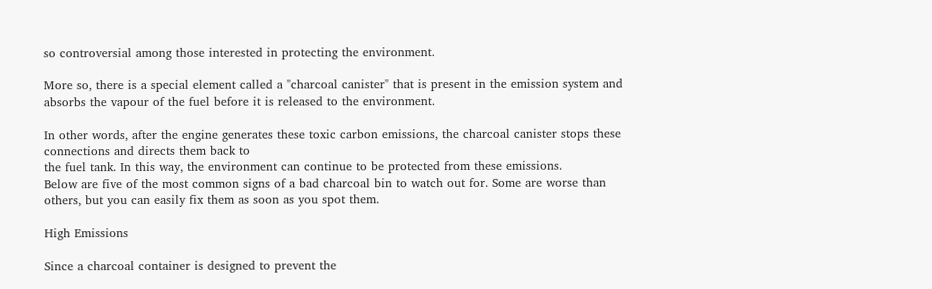so controversial among those interested in protecting the environment.

More so, there is a special element called a "charcoal canister" that is present in the emission system and absorbs the vapour of the fuel before it is released to the environment.

In other words, after the engine generates these toxic carbon emissions, the charcoal canister stops these connections and directs them back to
the fuel tank. In this way, the environment can continue to be protected from these emissions.
Below are five of the most common signs of a bad charcoal bin to watch out for. Some are worse than others, but you can easily fix them as soon as you spot them.

High Emissions

Since a charcoal container is designed to prevent the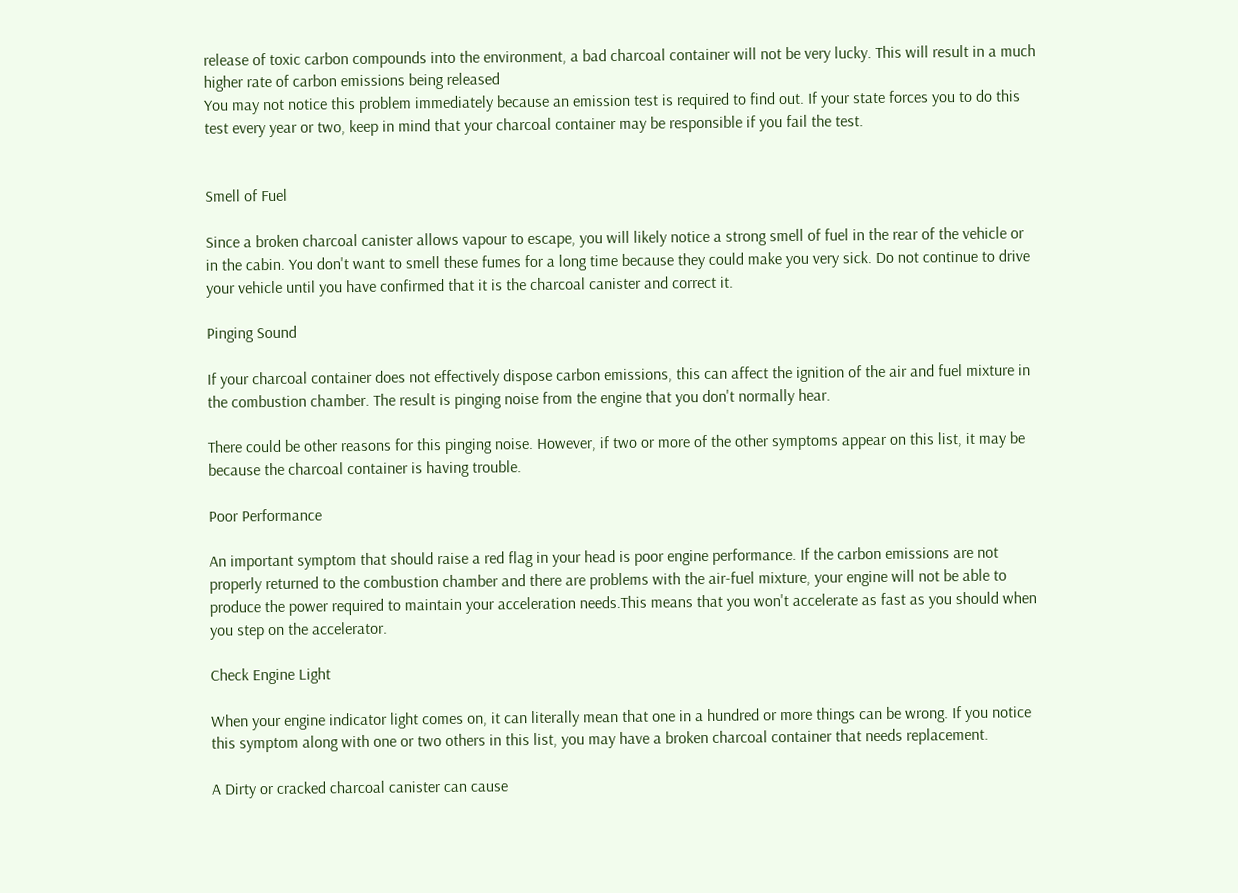release of toxic carbon compounds into the environment, a bad charcoal container will not be very lucky. This will result in a much higher rate of carbon emissions being released
You may not notice this problem immediately because an emission test is required to find out. If your state forces you to do this test every year or two, keep in mind that your charcoal container may be responsible if you fail the test.


Smell of Fuel

Since a broken charcoal canister allows vapour to escape, you will likely notice a strong smell of fuel in the rear of the vehicle or in the cabin. You don't want to smell these fumes for a long time because they could make you very sick. Do not continue to drive your vehicle until you have confirmed that it is the charcoal canister and correct it.

Pinging Sound

If your charcoal container does not effectively dispose carbon emissions, this can affect the ignition of the air and fuel mixture in the combustion chamber. The result is pinging noise from the engine that you don't normally hear.

There could be other reasons for this pinging noise. However, if two or more of the other symptoms appear on this list, it may be because the charcoal container is having trouble.

Poor Performance

An important symptom that should raise a red flag in your head is poor engine performance. If the carbon emissions are not properly returned to the combustion chamber and there are problems with the air-fuel mixture, your engine will not be able to produce the power required to maintain your acceleration needs.This means that you won't accelerate as fast as you should when you step on the accelerator.

Check Engine Light

When your engine indicator light comes on, it can literally mean that one in a hundred or more things can be wrong. If you notice this symptom along with one or two others in this list, you may have a broken charcoal container that needs replacement.

A Dirty or cracked charcoal canister can cause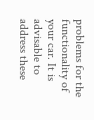problems for the functionality of your car. It is advisable to address these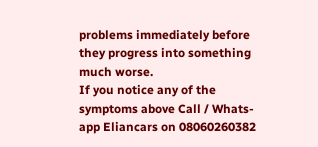problems immediately before they progress into something much worse.
If you notice any of the symptoms above Call / Whats-app Eliancars on 08060260382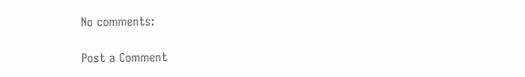No comments:

Post a Comment